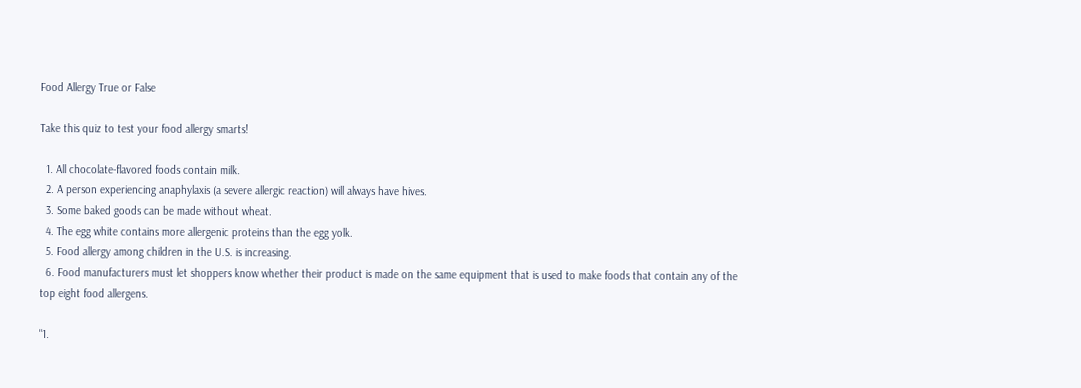Food Allergy True or False

Take this quiz to test your food allergy smarts!

  1. All chocolate-flavored foods contain milk.
  2. A person experiencing anaphylaxis (a severe allergic reaction) will always have hives.
  3. Some baked goods can be made without wheat.
  4. The egg white contains more allergenic proteins than the egg yolk.
  5. Food allergy among children in the U.S. is increasing.
  6. Food manufacturers must let shoppers know whether their product is made on the same equipment that is used to make foods that contain any of the top eight food allergens.

"1.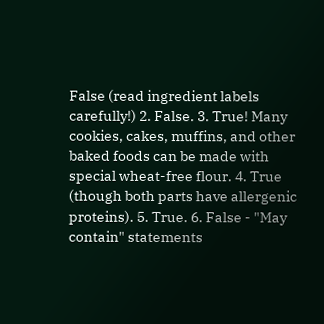False (read ingredient labels carefully!) 2. False. 3. True! Many cookies, cakes, muffins, and other baked foods can be made with special wheat-free flour. 4. True (though both parts have allergenic proteins). 5. True. 6. False - "May contain" statements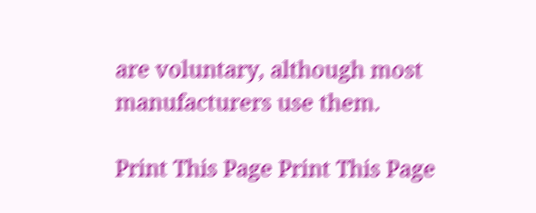are voluntary, although most manufacturers use them.

Print This Page Print This Page